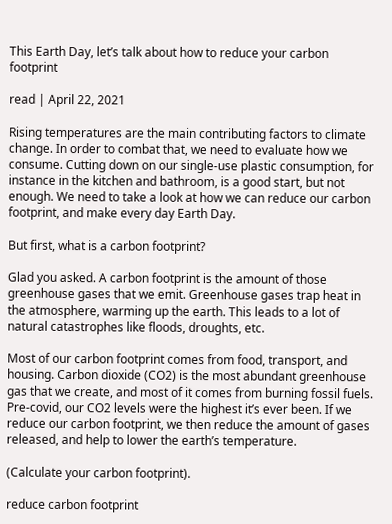This Earth Day, let’s talk about how to reduce your carbon footprint

read | April 22, 2021

Rising temperatures are the main contributing factors to climate change. In order to combat that, we need to evaluate how we consume. Cutting down on our single-use plastic consumption, for instance in the kitchen and bathroom, is a good start, but not enough. We need to take a look at how we can reduce our carbon footprint, and make every day Earth Day.

But first, what is a carbon footprint?

Glad you asked. A carbon footprint is the amount of those greenhouse gases that we emit. Greenhouse gases trap heat in the atmosphere, warming up the earth. This leads to a lot of natural catastrophes like floods, droughts, etc.

Most of our carbon footprint comes from food, transport, and housing. Carbon dioxide (CO2) is the most abundant greenhouse gas that we create, and most of it comes from burning fossil fuels. Pre-covid, our CO2 levels were the highest it’s ever been. If we reduce our carbon footprint, we then reduce the amount of gases released, and help to lower the earth’s temperature.

(Calculate your carbon footprint).

reduce carbon footprint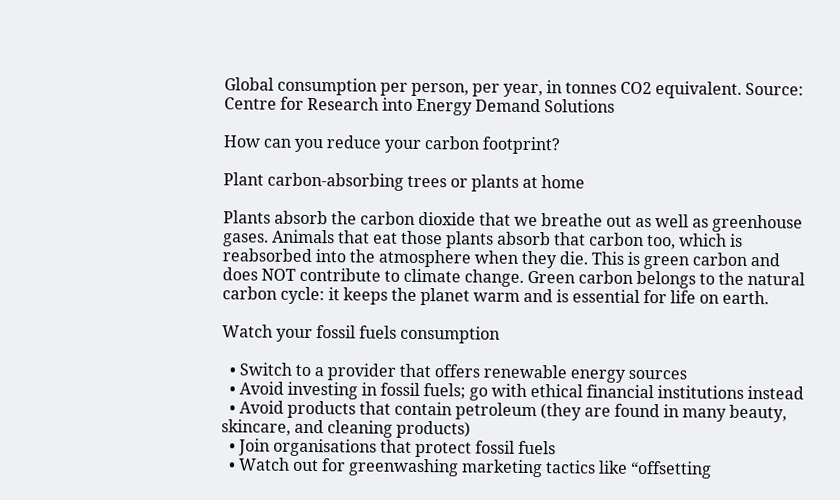Global consumption per person, per year, in tonnes CO2 equivalent. Source: Centre for Research into Energy Demand Solutions

How can you reduce your carbon footprint?

Plant carbon-absorbing trees or plants at home

Plants absorb the carbon dioxide that we breathe out as well as greenhouse gases. Animals that eat those plants absorb that carbon too, which is reabsorbed into the atmosphere when they die. This is green carbon and does NOT contribute to climate change. Green carbon belongs to the natural carbon cycle: it keeps the planet warm and is essential for life on earth.

Watch your fossil fuels consumption

  • Switch to a provider that offers renewable energy sources
  • Avoid investing in fossil fuels; go with ethical financial institutions instead
  • Avoid products that contain petroleum (they are found in many beauty, skincare, and cleaning products)
  • Join organisations that protect fossil fuels
  • Watch out for greenwashing marketing tactics like “offsetting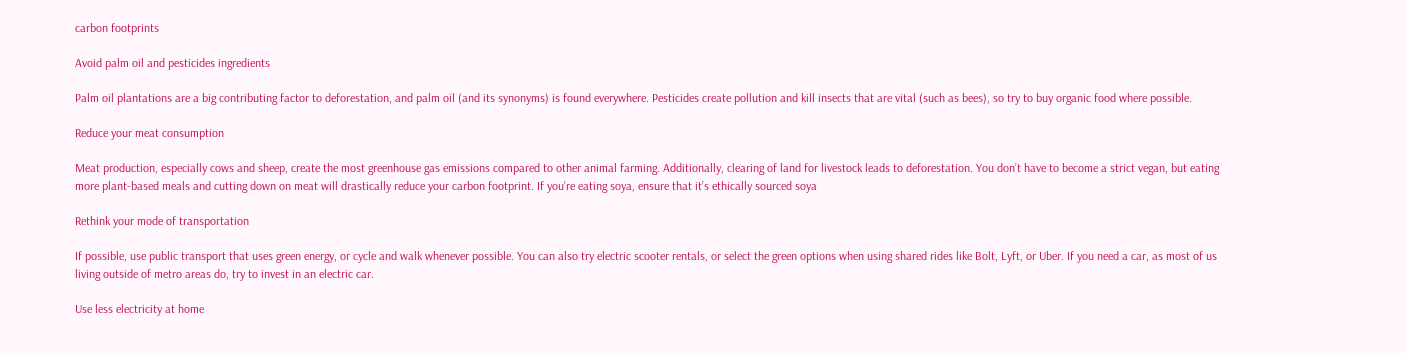carbon footprints

Avoid palm oil and pesticides ingredients

Palm oil plantations are a big contributing factor to deforestation, and palm oil (and its synonyms) is found everywhere. Pesticides create pollution and kill insects that are vital (such as bees), so try to buy organic food where possible.

Reduce your meat consumption

Meat production, especially cows and sheep, create the most greenhouse gas emissions compared to other animal farming. Additionally, clearing of land for livestock leads to deforestation. You don’t have to become a strict vegan, but eating more plant-based meals and cutting down on meat will drastically reduce your carbon footprint. If you’re eating soya, ensure that it’s ethically sourced soya

Rethink your mode of transportation

If possible, use public transport that uses green energy, or cycle and walk whenever possible. You can also try electric scooter rentals, or select the green options when using shared rides like Bolt, Lyft, or Uber. If you need a car, as most of us living outside of metro areas do, try to invest in an electric car.

Use less electricity at home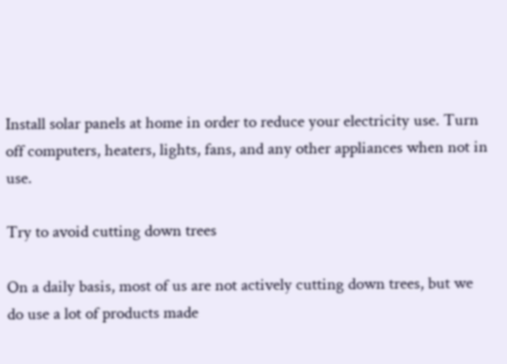Install solar panels at home in order to reduce your electricity use. Turn off computers, heaters, lights, fans, and any other appliances when not in use.

Try to avoid cutting down trees

On a daily basis, most of us are not actively cutting down trees, but we do use a lot of products made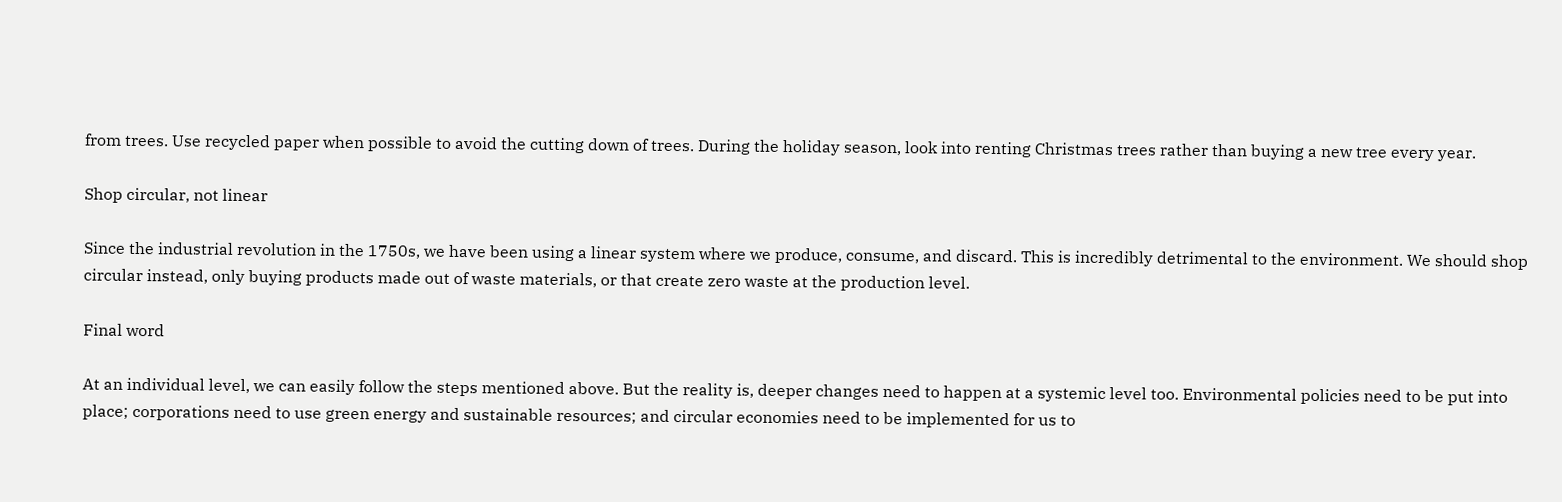from trees. Use recycled paper when possible to avoid the cutting down of trees. During the holiday season, look into renting Christmas trees rather than buying a new tree every year.

Shop circular, not linear

Since the industrial revolution in the 1750s, we have been using a linear system where we produce, consume, and discard. This is incredibly detrimental to the environment. We should shop circular instead, only buying products made out of waste materials, or that create zero waste at the production level.

Final word

At an individual level, we can easily follow the steps mentioned above. But the reality is, deeper changes need to happen at a systemic level too. Environmental policies need to be put into place; corporations need to use green energy and sustainable resources; and circular economies need to be implemented for us to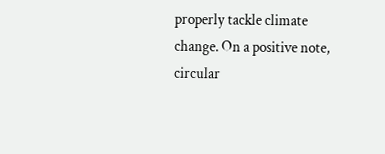properly tackle climate change. On a positive note, circular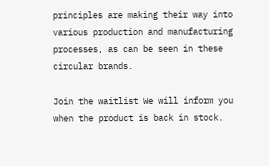principles are making their way into various production and manufacturing processes, as can be seen in these circular brands.

Join the waitlist We will inform you when the product is back in stock.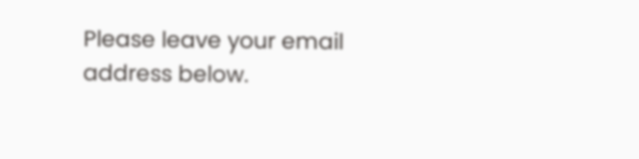Please leave your email address below.